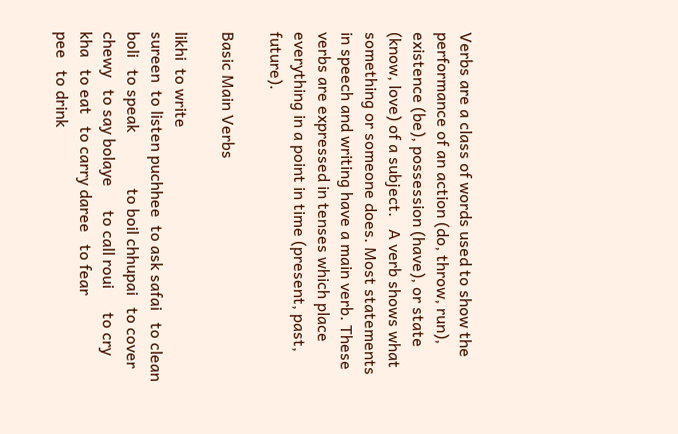Verbs are a class of words used to show the performance of an action (do, throw, run), existence (be), possession (have), or state (know, love) of a subject.   A verb shows what something or someone does. Most statements in speech and writing have a main verb. These verbs are expressed in tenses which place everything in a point in time (present, past, future).

Basic Main Verbs

likhi  to write
sureen  to listen puchhee  to ask safai   to clean
boli   to speak              to boil chhupai   to cover
chewy   to say bolaye      to call roui      to cry
kha   to eat   to carry daree   to fear
pee   to drink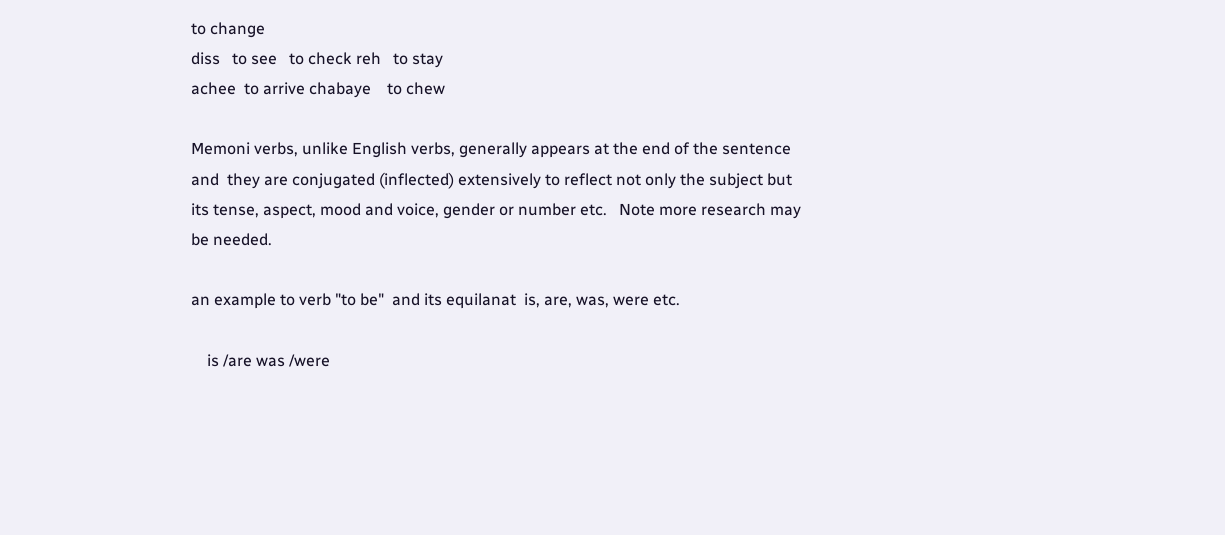to change
diss   to see   to check reh   to stay
achee  to arrive chabaye    to chew

Memoni verbs, unlike English verbs, generally appears at the end of the sentence and  they are conjugated (inflected) extensively to reflect not only the subject but  its tense, aspect, mood and voice, gender or number etc.   Note more research may be needed.

an example to verb "to be"  and its equilanat  is, are, was, were etc.

    is /are was /were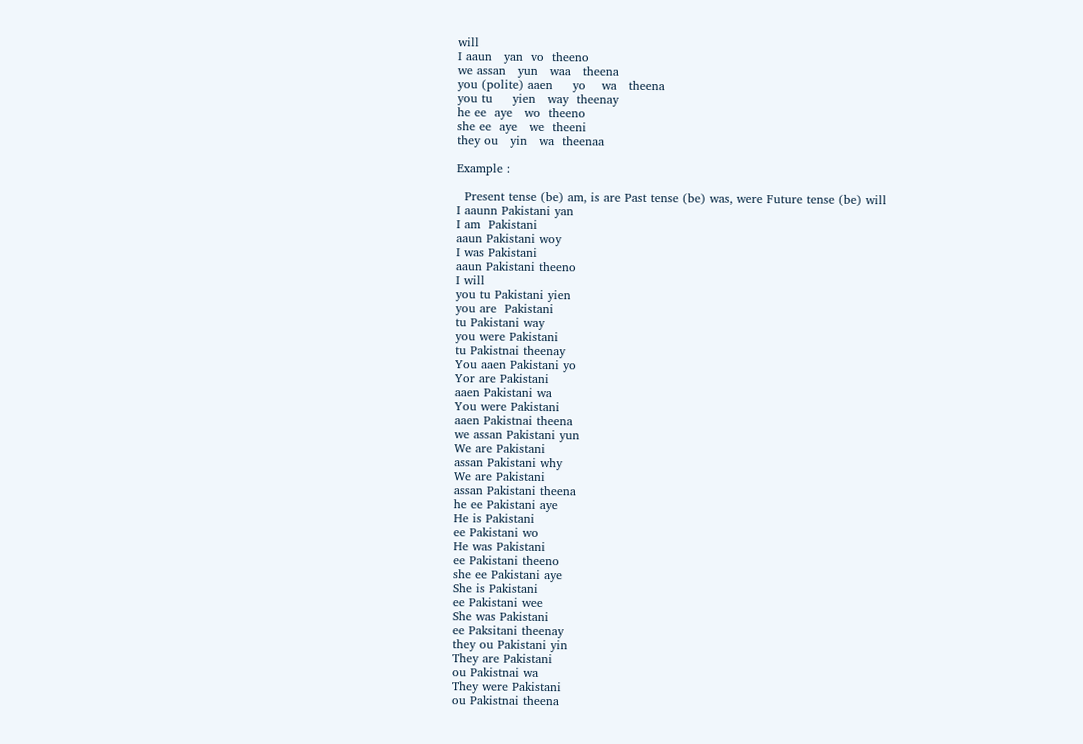will
I aaun   yan  vo  theeno
we assan   yun   waa   theena
you (polite) aaen     yo    wa   theena
you tu     yien   way  theenay
he ee  aye   wo  theeno
she ee  aye   we  theeni
they ou   yin   wa  theenaa

Example :

  Present tense (be) am, is are Past tense (be) was, were Future tense (be) will
I aaunn Pakistani yan
I am  Pakistani
aaun Pakistani woy
I was Pakistani
aaun Pakistani theeno
I will
you tu Pakistani yien
you are  Pakistani
tu Pakistani way
you were Pakistani
tu Pakistnai theenay
You aaen Pakistani yo
Yor are Pakistani
aaen Pakistani wa
You were Pakistani
aaen Pakistnai theena
we assan Pakistani yun
We are Pakistani
assan Pakistani why
We are Pakistani
assan Pakistani theena
he ee Pakistani aye
He is Pakistani
ee Pakistani wo
He was Pakistani
ee Pakistani theeno
she ee Pakistani aye
She is Pakistani
ee Pakistani wee
She was Pakistani
ee Paksitani theenay
they ou Pakistani yin
They are Pakistani
ou Pakistnai wa
They were Pakistani
ou Pakistnai theena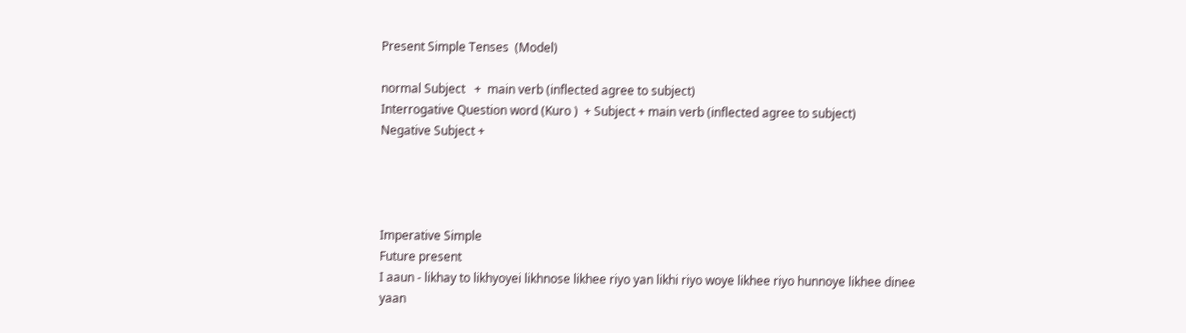Present Simple Tenses  (Model)

normal Subject   +  main verb (inflected agree to subject)
Interrogative Question word (Kuro )  + Subject + main verb (inflected agree to subject)
Negative Subject +




Imperative Simple
Future present
I aaun - likhay to likhyoyei likhnose likhee riyo yan likhi riyo woye likhee riyo hunnoye likhee dinee yaan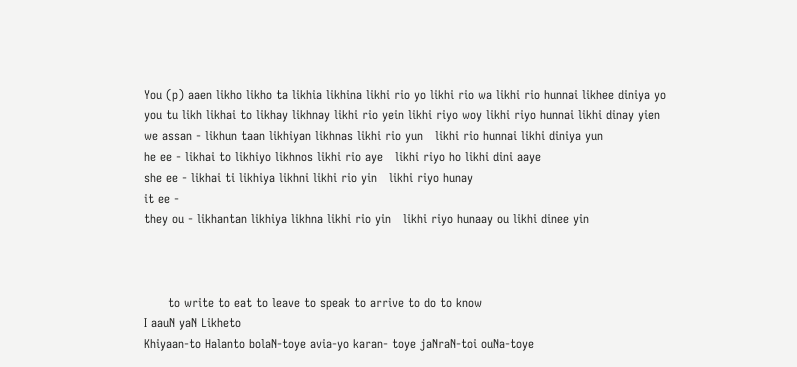You (p) aaen likho likho ta likhia likhina likhi rio yo likhi rio wa likhi rio hunnai likhee diniya yo
you tu likh likhai to likhay likhnay likhi rio yein likhi riyo woy likhi riyo hunnai likhi dinay yien
we assan - likhun taan likhiyan likhnas likhi rio yun   likhi rio hunnai likhi diniya yun
he ee - likhai to likhiyo likhnos likhi rio aye   likhi riyo ho likhi dini aaye
she ee - likhai ti likhiya likhni likhi rio yin   likhi riyo hunay
it ee -
they ou - likhantan likhiya likhna likhi rio yin   likhi riyo hunaay ou likhi dinee yin



      to write to eat to leave to speak to arrive to do to know
I aauN yaN Likheto
Khiyaan-to Halanto bolaN-toye avia-yo karan- toye jaNraN-toi ouNa-toye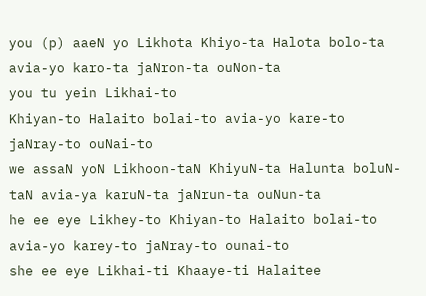you (p) aaeN yo Likhota Khiyo-ta Halota bolo-ta avia-yo karo-ta jaNron-ta ouNon-ta
you tu yein Likhai-to
Khiyan-to Halaito bolai-to avia-yo kare-to jaNray-to ouNai-to
we assaN yoN Likhoon-taN KhiyuN-ta Halunta boluN-taN avia-ya karuN-ta jaNrun-ta ouNun-ta
he ee eye Likhey-to Khiyan-to Halaito bolai-to avia-yo karey-to jaNray-to ounai-to
she ee eye Likhai-ti Khaaye-ti Halaitee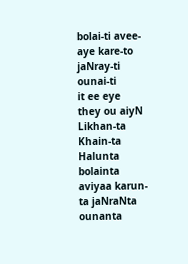bolai-ti avee-aye kare-to jaNray-ti ounai-ti
it ee eye
they ou aiyN Likhan-ta
Khain-ta Halunta bolainta aviyaa karun-ta jaNraNta ounanta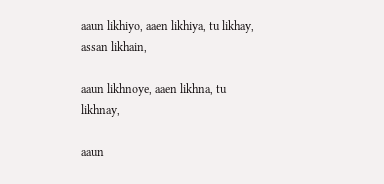aaun likhiyo, aaen likhiya, tu likhay, assan likhain,

aaun likhnoye, aaen likhna, tu likhnay,

aaun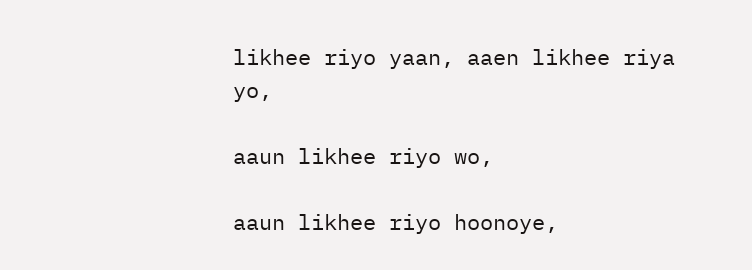likhee riyo yaan, aaen likhee riya yo,

aaun likhee riyo wo,

aaun likhee riyo hoonoye,